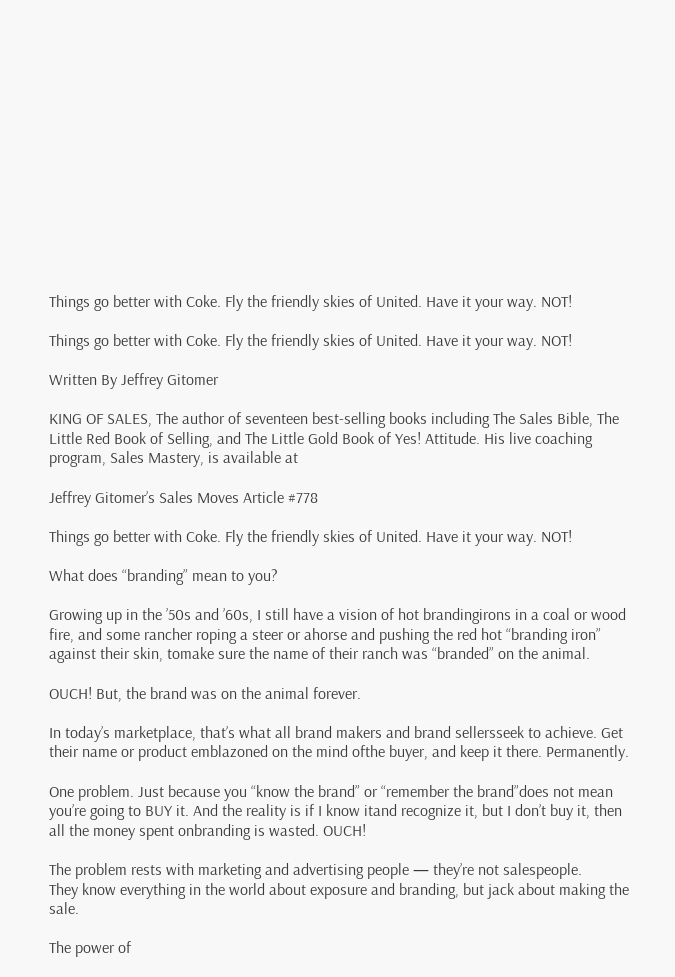Things go better with Coke. Fly the friendly skies of United. Have it your way. NOT!

Things go better with Coke. Fly the friendly skies of United. Have it your way. NOT!

Written By Jeffrey Gitomer

KING OF SALES, The author of seventeen best-selling books including The Sales Bible, The Little Red Book of Selling, and The Little Gold Book of Yes! Attitude. His live coaching program, Sales Mastery, is available at

Jeffrey Gitomer’s Sales Moves Article #778

Things go better with Coke. Fly the friendly skies of United. Have it your way. NOT!

What does “branding” mean to you?

Growing up in the ’50s and ’60s, I still have a vision of hot brandingirons in a coal or wood fire, and some rancher roping a steer or ahorse and pushing the red hot “branding iron” against their skin, tomake sure the name of their ranch was “branded” on the animal.

OUCH! But, the brand was on the animal forever.

In today’s marketplace, that’s what all brand makers and brand sellersseek to achieve. Get their name or product emblazoned on the mind ofthe buyer, and keep it there. Permanently.

One problem. Just because you “know the brand” or “remember the brand”does not mean you’re going to BUY it. And the reality is if I know itand recognize it, but I don’t buy it, then all the money spent onbranding is wasted. OUCH!

The problem rests with marketing and advertising people — they’re not salespeople.
They know everything in the world about exposure and branding, but jack about making the sale.

The power of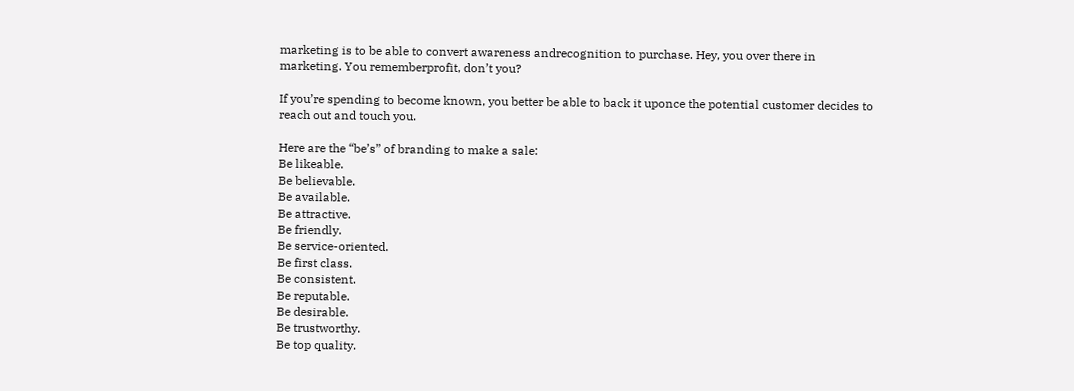marketing is to be able to convert awareness andrecognition to purchase. Hey, you over there in marketing. You rememberprofit, don’t you?

If you’re spending to become known, you better be able to back it uponce the potential customer decides to reach out and touch you.

Here are the “be’s” of branding to make a sale:
Be likeable.
Be believable.
Be available.
Be attractive.
Be friendly.
Be service-oriented.
Be first class.
Be consistent.
Be reputable.
Be desirable.
Be trustworthy.
Be top quality.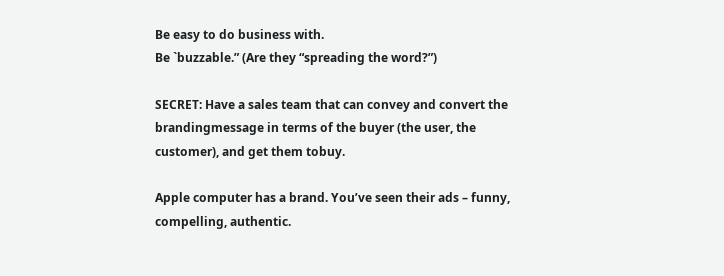Be easy to do business with.
Be `buzzable.” (Are they “spreading the word?”)

SECRET: Have a sales team that can convey and convert the brandingmessage in terms of the buyer (the user, the customer), and get them tobuy.

Apple computer has a brand. You’ve seen their ads – funny, compelling, authentic.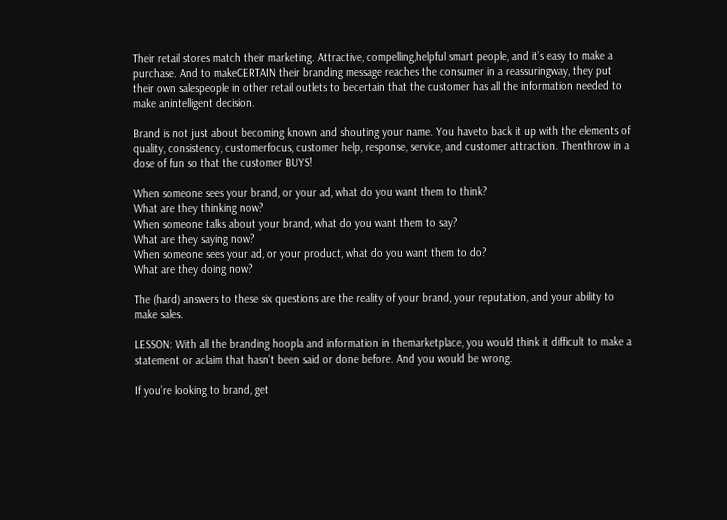Their retail stores match their marketing. Attractive, compelling,helpful smart people, and it’s easy to make a purchase. And to makeCERTAIN their branding message reaches the consumer in a reassuringway, they put their own salespeople in other retail outlets to becertain that the customer has all the information needed to make anintelligent decision.

Brand is not just about becoming known and shouting your name. You haveto back it up with the elements of quality, consistency, customerfocus, customer help, response, service, and customer attraction. Thenthrow in a dose of fun so that the customer BUYS!

When someone sees your brand, or your ad, what do you want them to think?
What are they thinking now?
When someone talks about your brand, what do you want them to say?
What are they saying now?
When someone sees your ad, or your product, what do you want them to do?
What are they doing now?

The (hard) answers to these six questions are the reality of your brand, your reputation, and your ability to make sales.

LESSON: With all the branding hoopla and information in themarketplace, you would think it difficult to make a statement or aclaim that hasn’t been said or done before. And you would be wrong.

If you’re looking to brand, get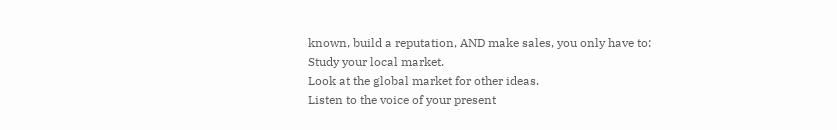known, build a reputation, AND make sales, you only have to:
Study your local market.
Look at the global market for other ideas.
Listen to the voice of your present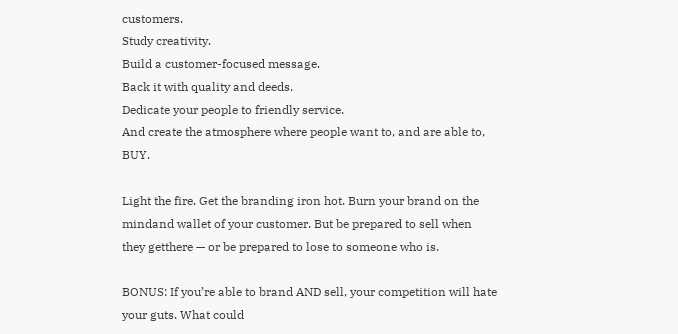customers.
Study creativity.
Build a customer-focused message.
Back it with quality and deeds.
Dedicate your people to friendly service.
And create the atmosphere where people want to, and are able to, BUY.

Light the fire. Get the branding iron hot. Burn your brand on the mindand wallet of your customer. But be prepared to sell when they getthere — or be prepared to lose to someone who is.

BONUS: If you’re able to brand AND sell, your competition will hate your guts. What could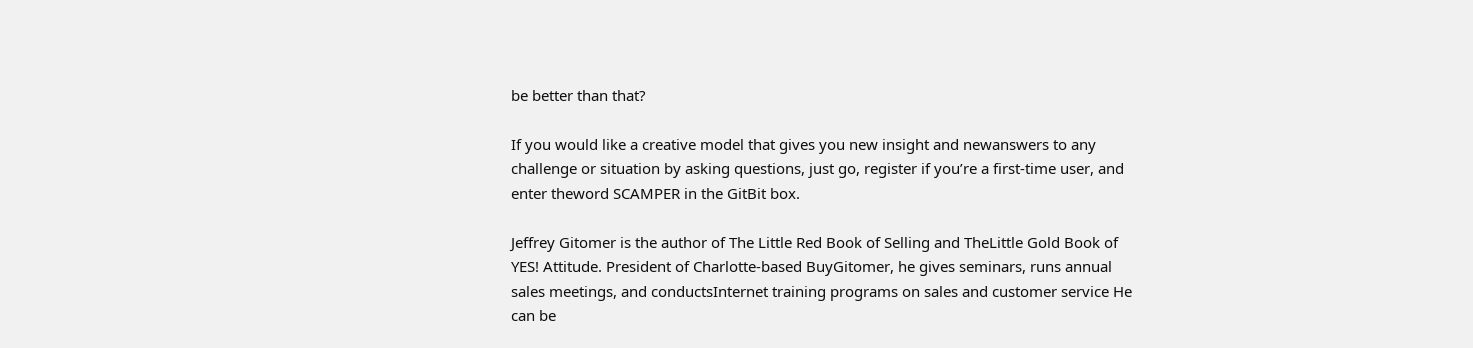be better than that?

If you would like a creative model that gives you new insight and newanswers to any challenge or situation by asking questions, just go, register if you’re a first-time user, and enter theword SCAMPER in the GitBit box.

Jeffrey Gitomer is the author of The Little Red Book of Selling and TheLittle Gold Book of YES! Attitude. President of Charlotte-based BuyGitomer, he gives seminars, runs annual sales meetings, and conductsInternet training programs on sales and customer service He can be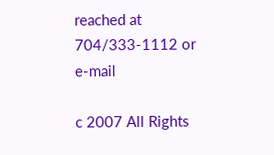reached at 704/333-1112 or e-mail

c 2007 All Rights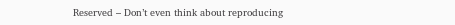Reserved – Don’t even think about reproducing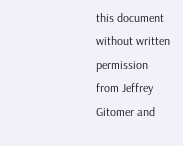this document without written
permission from Jeffrey Gitomer and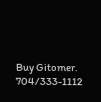Buy Gitomer. 704/333-1112